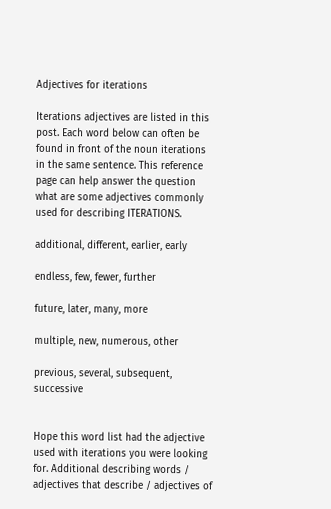Adjectives for iterations

Iterations adjectives are listed in this post. Each word below can often be found in front of the noun iterations in the same sentence. This reference page can help answer the question what are some adjectives commonly used for describing ITERATIONS.

additional, different, earlier, early

endless, few, fewer, further

future, later, many, more

multiple, new, numerous, other

previous, several, subsequent, successive


Hope this word list had the adjective used with iterations you were looking for. Additional describing words / adjectives that describe / adjectives of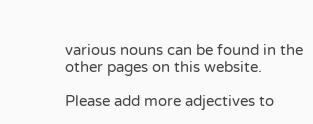various nouns can be found in the other pages on this website.

Please add more adjectives to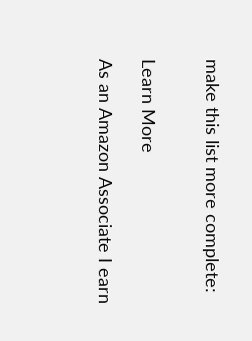make this list more complete:


Learn More

As an Amazon Associate I earn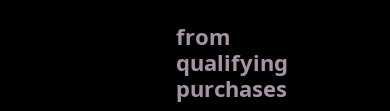from qualifying purchases